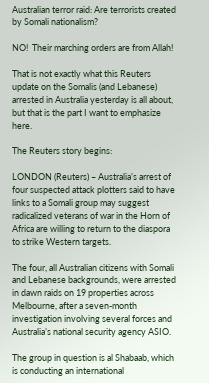Australian terror raid: Are terrorists created by Somali nationalism?

NO!  Their marching orders are from Allah!

That is not exactly what this Reuters update on the Somalis (and Lebanese) arrested in Australia yesterday is all about, but that is the part I want to emphasize here.

The Reuters story begins:

LONDON (Reuters) – Australia’s arrest of four suspected attack plotters said to have links to a Somali group may suggest radicalized veterans of war in the Horn of Africa are willing to return to the diaspora to strike Western targets.

The four, all Australian citizens with Somali and Lebanese backgrounds, were arrested in dawn raids on 19 properties across Melbourne, after a seven-month investigation involving several forces and Australia’s national security agency ASIO.

The group in question is al Shabaab, which is conducting an international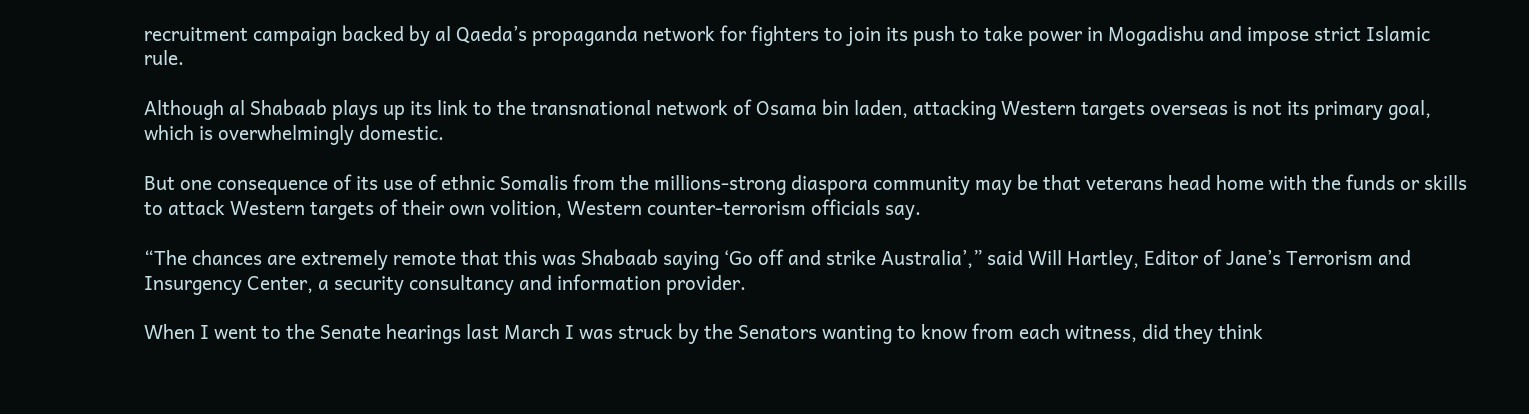recruitment campaign backed by al Qaeda’s propaganda network for fighters to join its push to take power in Mogadishu and impose strict Islamic rule.

Although al Shabaab plays up its link to the transnational network of Osama bin laden, attacking Western targets overseas is not its primary goal, which is overwhelmingly domestic.

But one consequence of its use of ethnic Somalis from the millions-strong diaspora community may be that veterans head home with the funds or skills to attack Western targets of their own volition, Western counter-terrorism officials say.

“The chances are extremely remote that this was Shabaab saying ‘Go off and strike Australia’,” said Will Hartley, Editor of Jane’s Terrorism and Insurgency Center, a security consultancy and information provider.

When I went to the Senate hearings last March I was struck by the Senators wanting to know from each witness, did they think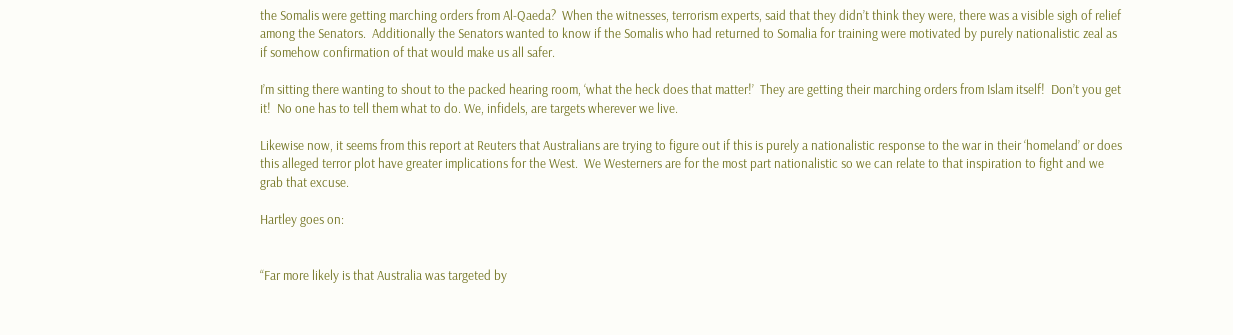the Somalis were getting marching orders from Al-Qaeda?  When the witnesses, terrorism experts, said that they didn’t think they were, there was a visible sigh of relief  among the Senators.  Additionally the Senators wanted to know if the Somalis who had returned to Somalia for training were motivated by purely nationalistic zeal as if somehow confirmation of that would make us all safer.

I’m sitting there wanting to shout to the packed hearing room, ‘what the heck does that matter!’  They are getting their marching orders from Islam itself!  Don’t you get it!  No one has to tell them what to do. We, infidels, are targets wherever we live.

Likewise now, it seems from this report at Reuters that Australians are trying to figure out if this is purely a nationalistic response to the war in their ‘homeland’ or does this alleged terror plot have greater implications for the West.  We Westerners are for the most part nationalistic so we can relate to that inspiration to fight and we grab that excuse.

Hartley goes on:


“Far more likely is that Australia was targeted by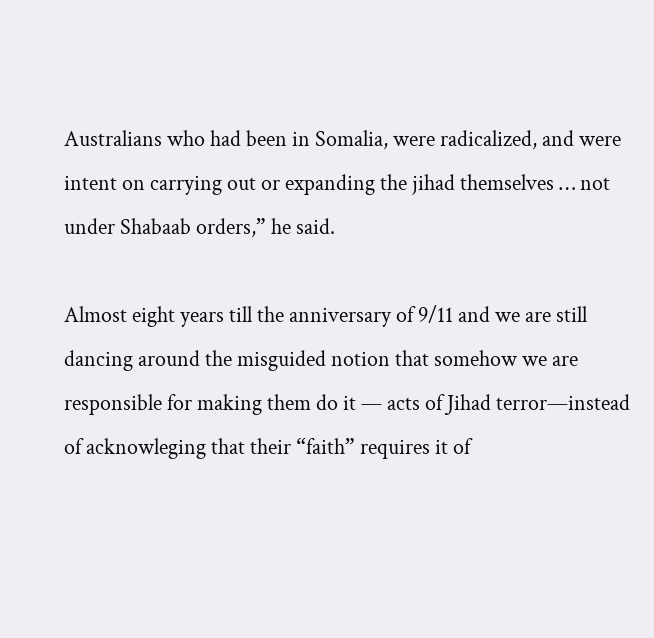Australians who had been in Somalia, were radicalized, and were intent on carrying out or expanding the jihad themselves … not under Shabaab orders,” he said.

Almost eight years till the anniversary of 9/11 and we are still dancing around the misguided notion that somehow we are responsible for making them do it — acts of Jihad terror—instead of acknowleging that their “faith” requires it of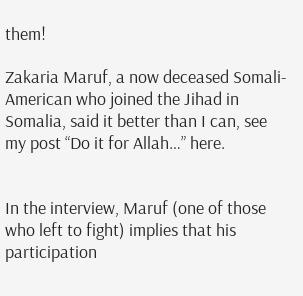them!

Zakaria Maruf, a now deceased Somali-American who joined the Jihad in Somalia, said it better than I can, see my post “Do it for Allah…” here.


In the interview, Maruf (one of those who left to fight) implies that his participation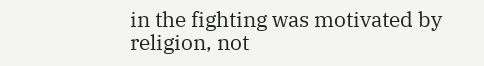in the fighting was motivated by religion, not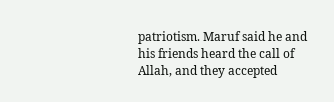patriotism. Maruf said he and his friends heard the call of Allah, and they accepted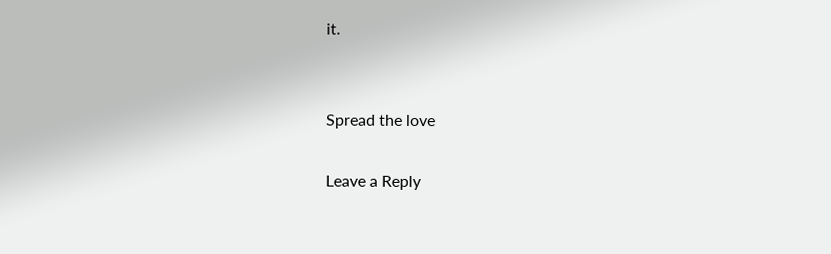it.


Spread the love

Leave a Reply